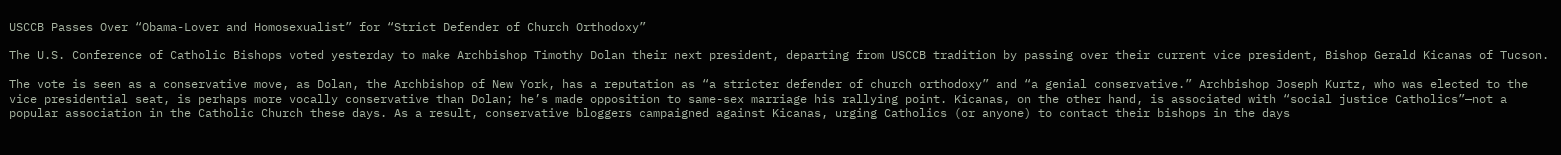USCCB Passes Over “Obama-Lover and Homosexualist” for “Strict Defender of Church Orthodoxy”

The U.S. Conference of Catholic Bishops voted yesterday to make Archbishop Timothy Dolan their next president, departing from USCCB tradition by passing over their current vice president, Bishop Gerald Kicanas of Tucson.

The vote is seen as a conservative move, as Dolan, the Archbishop of New York, has a reputation as “a stricter defender of church orthodoxy” and “a genial conservative.” Archbishop Joseph Kurtz, who was elected to the vice presidential seat, is perhaps more vocally conservative than Dolan; he’s made opposition to same-sex marriage his rallying point. Kicanas, on the other hand, is associated with “social justice Catholics”—not a popular association in the Catholic Church these days. As a result, conservative bloggers campaigned against Kicanas, urging Catholics (or anyone) to contact their bishops in the days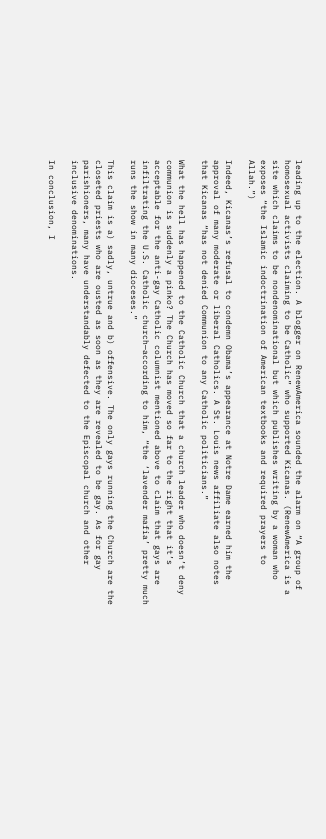leading up to the election. A blogger on RenewAmerica sounded the alarm on “A group of homosexual activists claiming to be Catholic” who supported Kicanas. (RenewAmerica is a site which claims to be nondenominational but which publishes writing by a woman who exposes “the Islamic indoctrination of American textbooks and required prayers to Allah.”)

Indeed, Kicanas’s refusal to condemn Obama’s appearance at Notre Dame earned him the approval of many moderate or liberal Catholics. A St. Louis news affiliate also notes that Kicanas “has not denied Communion to any Catholic politicians.”

What the hell has happened to the Catholic Church that a church leader who doesn’t deny communion is suddenly a pinko? The Church has moved so far to the right that it’s acceptable for the anti-gay Catholic columnist mentioned above to claim that gays are infiltrating the U.S. Catholic church—according to him, “the ‘lavender mafia’ pretty much runs the show in many dioceses.”

This claim is a) sadly, untrue and b) offensive. The only gays running the Church are the closeted priests who are ousted as soon as they are revealed to be gay. As for gay parishioners, many have understandably defected to the Episcopal church and other inclusive denominations.

In conclusion, I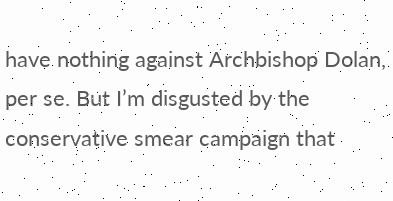have nothing against Archbishop Dolan, per se. But I’m disgusted by the conservative smear campaign that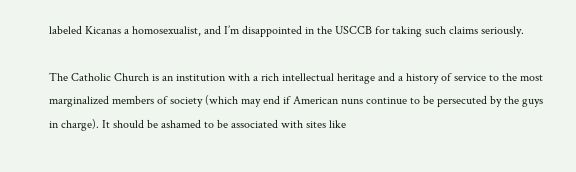labeled Kicanas a homosexualist, and I’m disappointed in the USCCB for taking such claims seriously.

The Catholic Church is an institution with a rich intellectual heritage and a history of service to the most marginalized members of society (which may end if American nuns continue to be persecuted by the guys in charge). It should be ashamed to be associated with sites like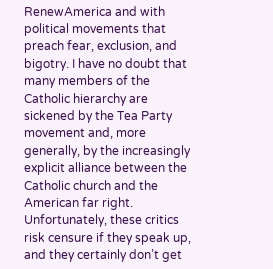RenewAmerica and with political movements that preach fear, exclusion, and bigotry. I have no doubt that many members of the Catholic hierarchy are sickened by the Tea Party movement and, more generally, by the increasingly explicit alliance between the Catholic church and the American far right. Unfortunately, these critics risk censure if they speak up, and they certainly don’t get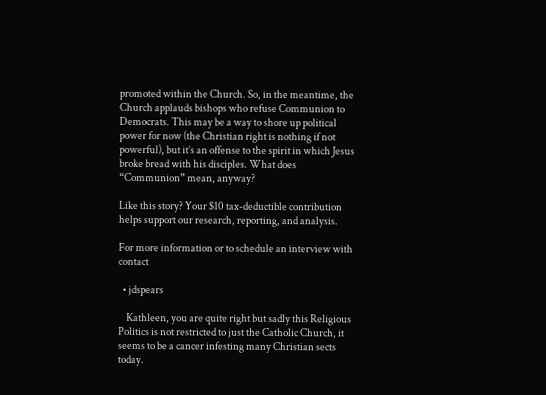promoted within the Church. So, in the meantime, the Church applauds bishops who refuse Communion to Democrats. This may be a way to shore up political power for now (the Christian right is nothing if not powerful), but it’s an offense to the spirit in which Jesus broke bread with his disciples. What does “Communion” mean, anyway?

Like this story? Your $10 tax-deductible contribution helps support our research, reporting, and analysis.

For more information or to schedule an interview with contact

  • jdspears

    Kathleen, you are quite right but sadly this Religious Politics is not restricted to just the Catholic Church, it seems to be a cancer infesting many Christian sects today.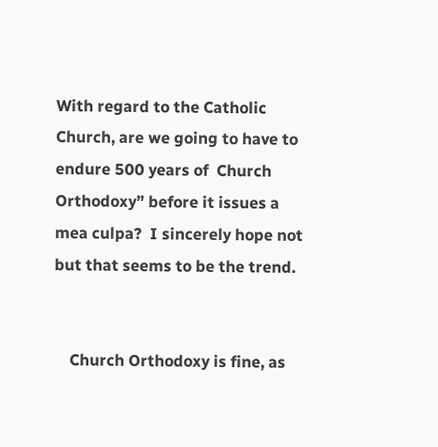With regard to the Catholic Church, are we going to have to endure 500 years of  Church Orthodoxy” before it issues a mea culpa?  I sincerely hope not but that seems to be the trend.


    Church Orthodoxy is fine, as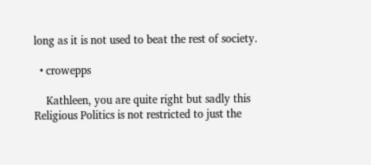long as it is not used to beat the rest of society.

  • crowepps

    Kathleen, you are quite right but sadly this Religious Politics is not restricted to just the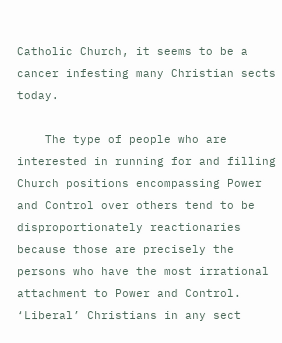Catholic Church, it seems to be a cancer infesting many Christian sects today.

    The type of people who are interested in running for and filling Church positions encompassing Power and Control over others tend to be disproportionately reactionaries because those are precisely the persons who have the most irrational attachment to Power and Control.  ‘Liberal’ Christians in any sect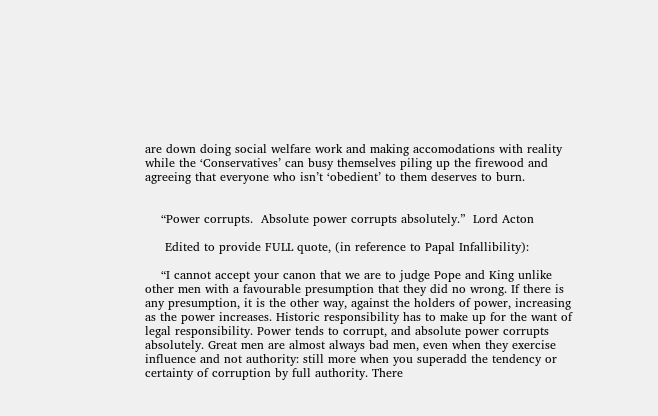are down doing social welfare work and making accomodations with reality while the ‘Conservatives’ can busy themselves piling up the firewood and agreeing that everyone who isn’t ‘obedient’ to them deserves to burn.


    “Power corrupts.  Absolute power corrupts absolutely.”  Lord Acton

     Edited to provide FULL quote, (in reference to Papal Infallibility):

    “I cannot accept your canon that we are to judge Pope and King unlike other men with a favourable presumption that they did no wrong. If there is any presumption, it is the other way, against the holders of power, increasing as the power increases. Historic responsibility has to make up for the want of legal responsibility. Power tends to corrupt, and absolute power corrupts absolutely. Great men are almost always bad men, even when they exercise influence and not authority: still more when you superadd the tendency or certainty of corruption by full authority. There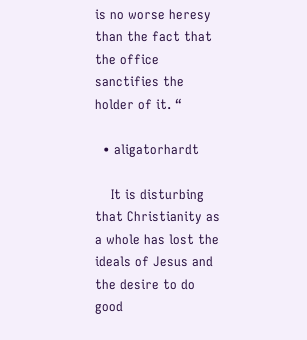is no worse heresy than the fact that the office sanctifies the holder of it. “

  • aligatorhardt

    It is disturbing that Christianity as a whole has lost the ideals of Jesus and the desire to do good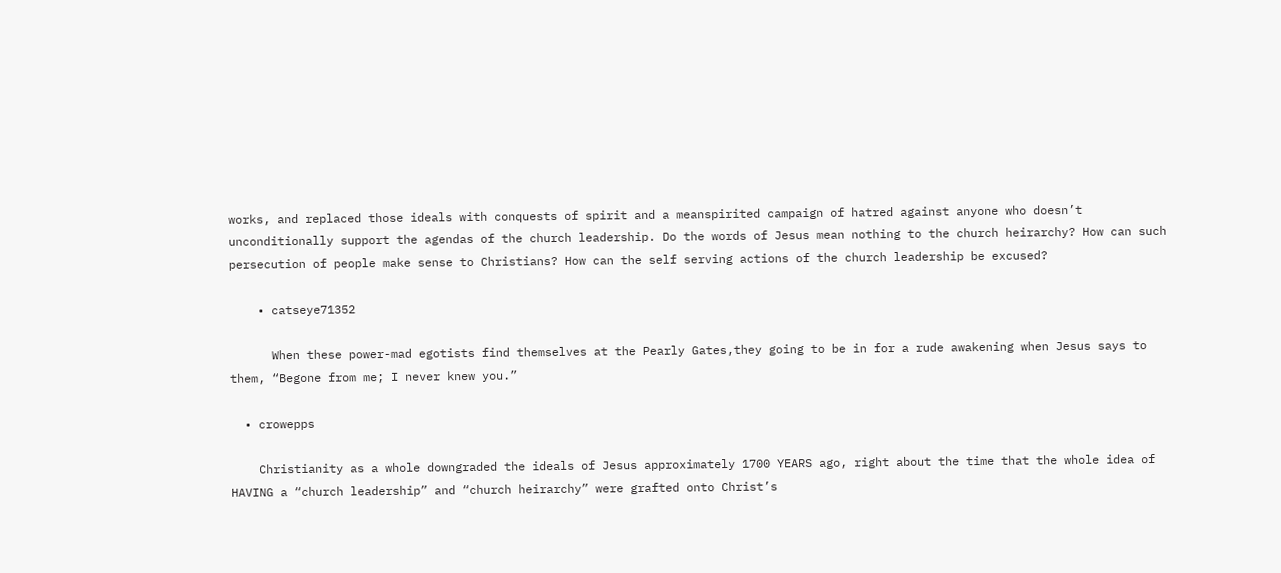works, and replaced those ideals with conquests of spirit and a meanspirited campaign of hatred against anyone who doesn’t unconditionally support the agendas of the church leadership. Do the words of Jesus mean nothing to the church heirarchy? How can such persecution of people make sense to Christians? How can the self serving actions of the church leadership be excused?

    • catseye71352

      When these power-mad egotists find themselves at the Pearly Gates,they going to be in for a rude awakening when Jesus says to them, “Begone from me; I never knew you.”

  • crowepps

    Christianity as a whole downgraded the ideals of Jesus approximately 1700 YEARS ago, right about the time that the whole idea of HAVING a “church leadership” and “church heirarchy” were grafted onto Christ’s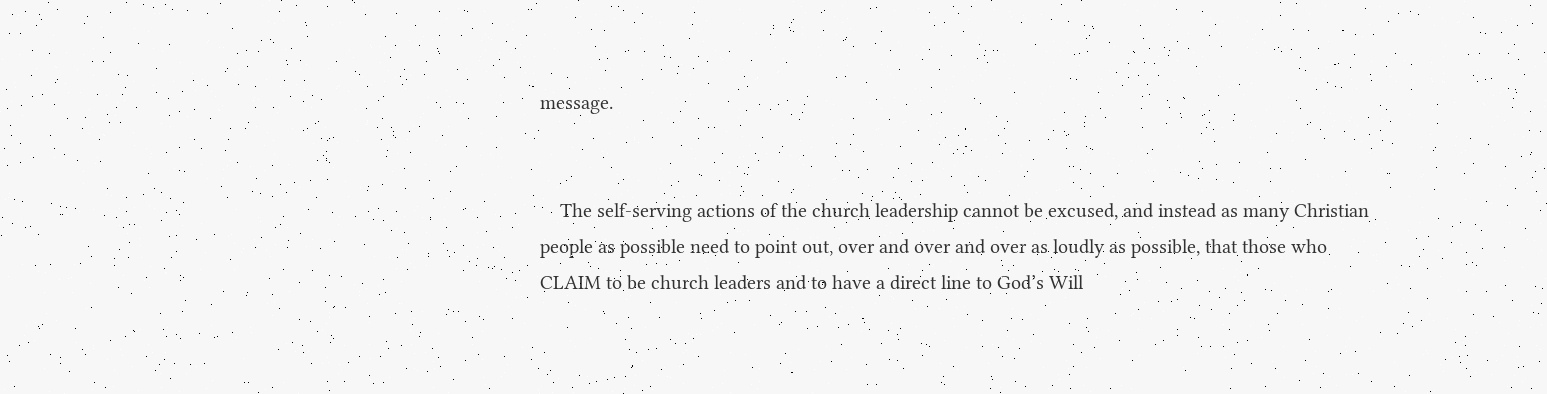message.


    The self-serving actions of the church leadership cannot be excused, and instead as many Christian people as possible need to point out, over and over and over as loudly as possible, that those who CLAIM to be church leaders and to have a direct line to God’s Will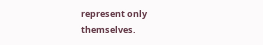represent only themselves.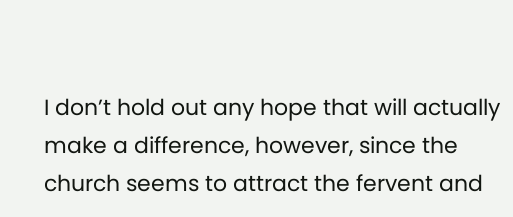I don’t hold out any hope that will actually make a difference, however, since the church seems to attract the fervent and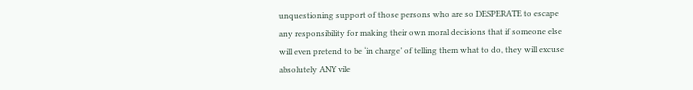unquestioning support of those persons who are so DESPERATE to escape any responsibility for making their own moral decisions that if someone else will even pretend to be ‘in charge’ of telling them what to do, they will excuse absolutely ANY vile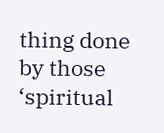thing done by those ‘spiritual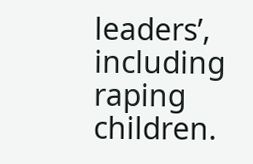leaders’, including raping children.